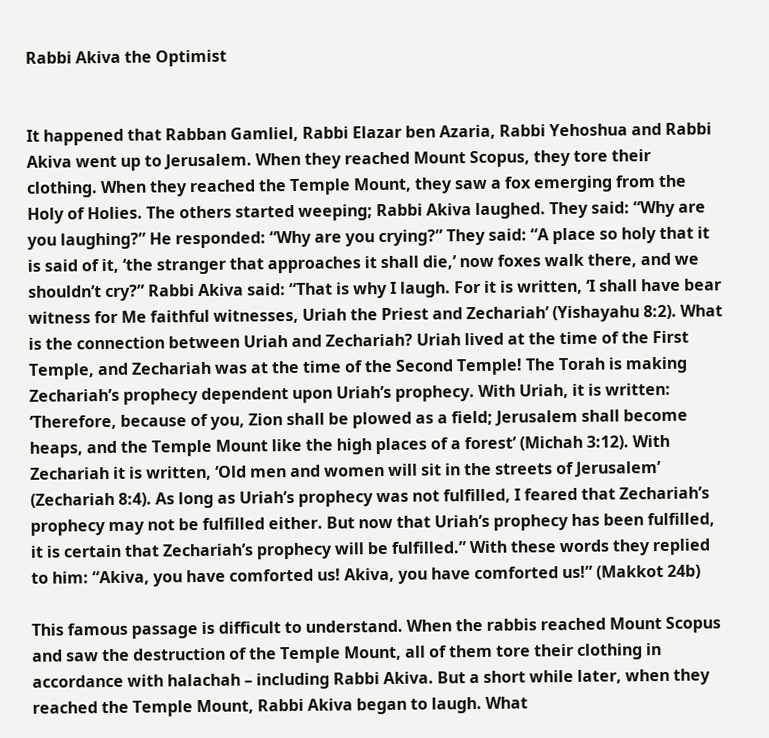Rabbi Akiva the Optimist


It happened that Rabban Gamliel, Rabbi Elazar ben Azaria, Rabbi Yehoshua and Rabbi Akiva went up to Jerusalem. When they reached Mount Scopus, they tore their clothing. When they reached the Temple Mount, they saw a fox emerging from the Holy of Holies. The others started weeping; Rabbi Akiva laughed. They said: “Why are you laughing?” He responded: “Why are you crying?” They said: “A place so holy that it is said of it, ‘the stranger that approaches it shall die,’ now foxes walk there, and we shouldn’t cry?” Rabbi Akiva said: “That is why I laugh. For it is written, ‘I shall have bear witness for Me faithful witnesses, Uriah the Priest and Zechariah’ (Yishayahu 8:2). What is the connection between Uriah and Zechariah? Uriah lived at the time of the First Temple, and Zechariah was at the time of the Second Temple! The Torah is making Zechariah’s prophecy dependent upon Uriah’s prophecy. With Uriah, it is written: ‘Therefore, because of you, Zion shall be plowed as a field; Jerusalem shall become heaps, and the Temple Mount like the high places of a forest’ (Michah 3:12). With Zechariah it is written, ‘Old men and women will sit in the streets of Jerusalem’ (Zechariah 8:4). As long as Uriah’s prophecy was not fulfilled, I feared that Zechariah’s prophecy may not be fulfilled either. But now that Uriah’s prophecy has been fulfilled, it is certain that Zechariah’s prophecy will be fulfilled.” With these words they replied to him: “Akiva, you have comforted us! Akiva, you have comforted us!” (Makkot 24b)

This famous passage is difficult to understand. When the rabbis reached Mount Scopus and saw the destruction of the Temple Mount, all of them tore their clothing in accordance with halachah – including Rabbi Akiva. But a short while later, when they reached the Temple Mount, Rabbi Akiva began to laugh. What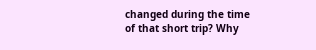changed during the time of that short trip? Why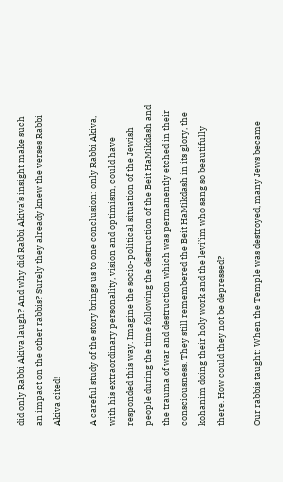did only Rabbi Akiva laugh? And why did Rabbi Akiva’s insight make such an impact on the other rabbis? Surely they already knew the verses Rabbi Akiva cited!

A careful study of the story brings us to one conclusion: only Rabbi Akiva, with his extraordinary personality, vision and optimism, could have responded this way. Imagine the socio-political situation of the Jewish people during the time following the destruction of the Beit HaMikdash and the trauma of war and destruction which was permanently etched in their consciousness. They still remembered the Beit HaMikdash in its glory, the kohanim doing their holy work and the levi’im who sang so beautifully there. How could they not be depressed?

Our rabbis taught: When the Temple was destroyed, many Jews became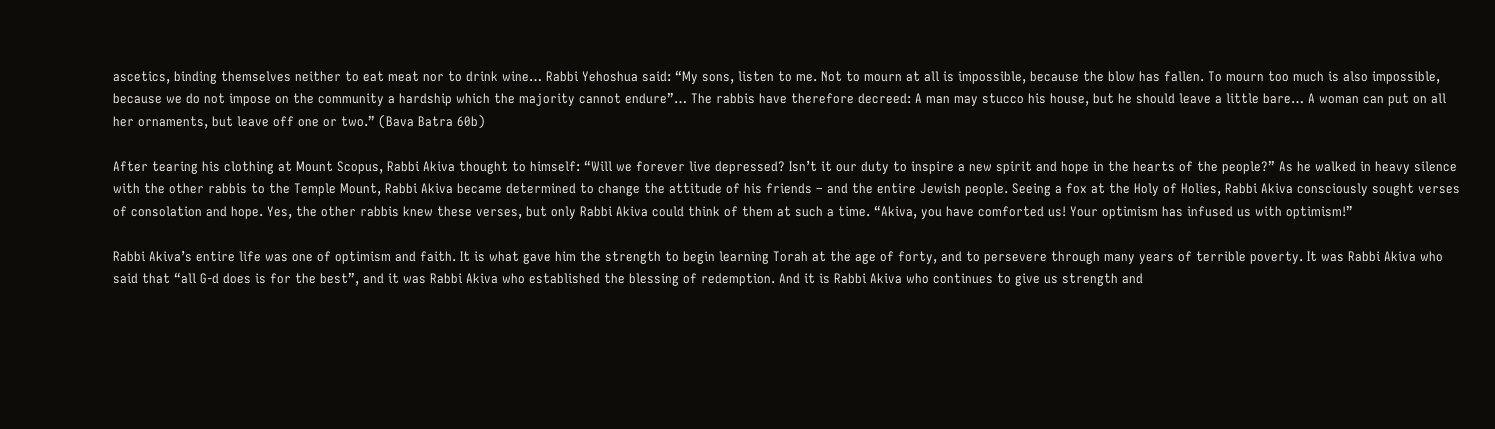ascetics, binding themselves neither to eat meat nor to drink wine… Rabbi Yehoshua said: “My sons, listen to me. Not to mourn at all is impossible, because the blow has fallen. To mourn too much is also impossible, because we do not impose on the community a hardship which the majority cannot endure”… The rabbis have therefore decreed: A man may stucco his house, but he should leave a little bare… A woman can put on all her ornaments, but leave off one or two.” (Bava Batra 60b)

After tearing his clothing at Mount Scopus, Rabbi Akiva thought to himself: “Will we forever live depressed? Isn’t it our duty to inspire a new spirit and hope in the hearts of the people?” As he walked in heavy silence with the other rabbis to the Temple Mount, Rabbi Akiva became determined to change the attitude of his friends – and the entire Jewish people. Seeing a fox at the Holy of Holies, Rabbi Akiva consciously sought verses of consolation and hope. Yes, the other rabbis knew these verses, but only Rabbi Akiva could think of them at such a time. “Akiva, you have comforted us! Your optimism has infused us with optimism!”

Rabbi Akiva’s entire life was one of optimism and faith. It is what gave him the strength to begin learning Torah at the age of forty, and to persevere through many years of terrible poverty. It was Rabbi Akiva who said that “all G-d does is for the best”, and it was Rabbi Akiva who established the blessing of redemption. And it is Rabbi Akiva who continues to give us strength and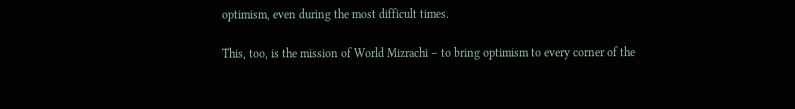optimism, even during the most difficult times.

This, too, is the mission of World Mizrachi – to bring optimism to every corner of the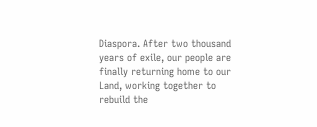Diaspora. After two thousand years of exile, our people are finally returning home to our Land, working together to rebuild the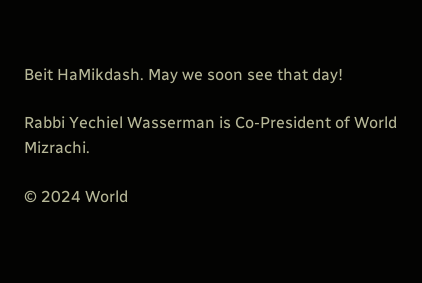Beit HaMikdash. May we soon see that day!

Rabbi Yechiel Wasserman is Co-President of World Mizrachi.

© 2024 World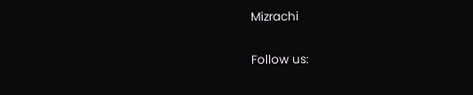Mizrachi

Follow us: